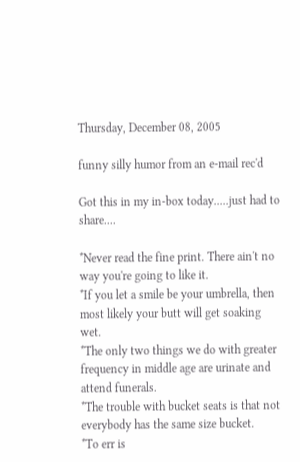Thursday, December 08, 2005

funny silly humor from an e-mail rec'd

Got this in my in-box today.....just had to share....

*Never read the fine print. There ain't no way you're going to like it.
*If you let a smile be your umbrella, then most likely your butt will get soaking wet.
*The only two things we do with greater frequency in middle age are urinate and attend funerals.
*The trouble with bucket seats is that not everybody has the same size bucket.
*To err is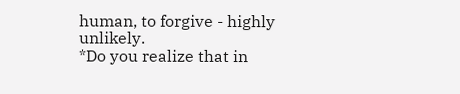human, to forgive - highly unlikely.
*Do you realize that in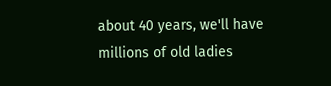about 40 years, we'll have millions of old ladies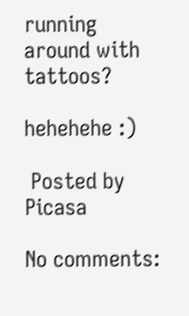running around with tattoos?

hehehehe :)

 Posted by Picasa

No comments: